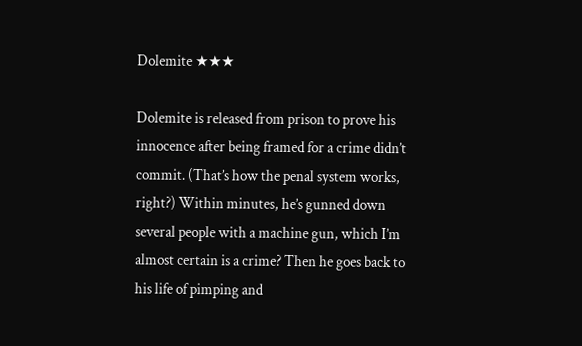Dolemite ★★★

Dolemite is released from prison to prove his innocence after being framed for a crime didn’t commit. (That’s how the penal system works, right?) Within minutes, he’s gunned down several people with a machine gun, which I’m almost certain is a crime? Then he goes back to his life of pimping and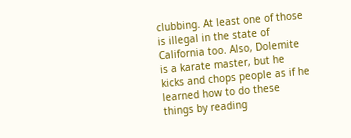clubbing. At least one of those is illegal in the state of California too. Also, Dolemite is a karate master, but he kicks and chops people as if he learned how to do these things by reading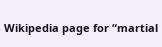Wikipedia page for “martial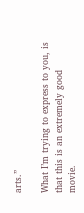arts.”

What I’m trying to express to you, is that this is an extremely good movie.